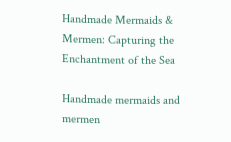Handmade Mermaids & Mermen: Capturing the Enchantment of the Sea

Handmade mermaids and mermen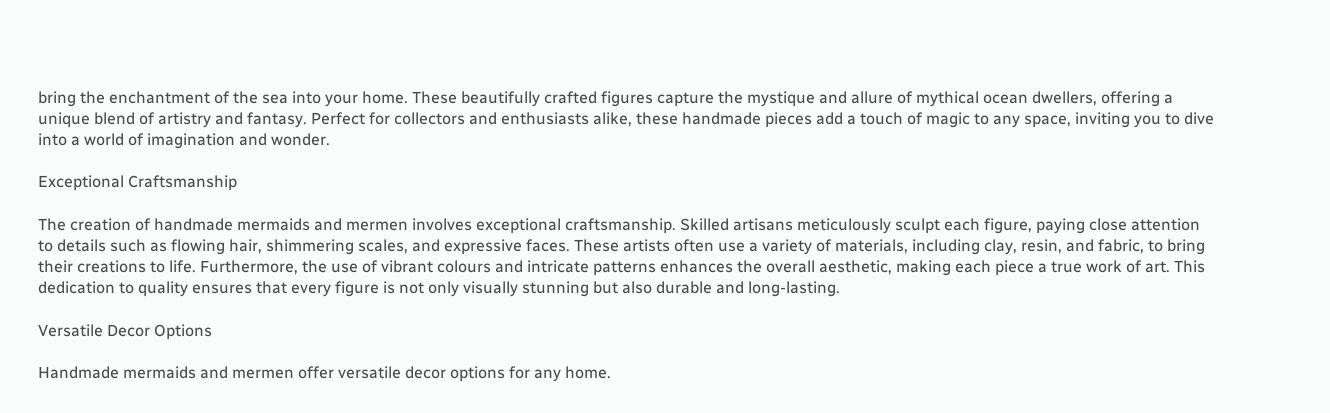bring the enchantment of the sea into your home. These beautifully crafted figures capture the mystique and allure of mythical ocean dwellers, offering a unique blend of artistry and fantasy. Perfect for collectors and enthusiasts alike, these handmade pieces add a touch of magic to any space, inviting you to dive into a world of imagination and wonder.

Exceptional Craftsmanship

The creation of handmade mermaids and mermen involves exceptional craftsmanship. Skilled artisans meticulously sculpt each figure, paying close attention to details such as flowing hair, shimmering scales, and expressive faces. These artists often use a variety of materials, including clay, resin, and fabric, to bring their creations to life. Furthermore, the use of vibrant colours and intricate patterns enhances the overall aesthetic, making each piece a true work of art. This dedication to quality ensures that every figure is not only visually stunning but also durable and long-lasting.

Versatile Decor Options

Handmade mermaids and mermen offer versatile decor options for any home.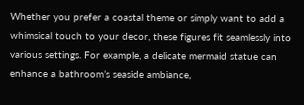Whether you prefer a coastal theme or simply want to add a whimsical touch to your decor, these figures fit seamlessly into various settings. For example, a delicate mermaid statue can enhance a bathroom’s seaside ambiance,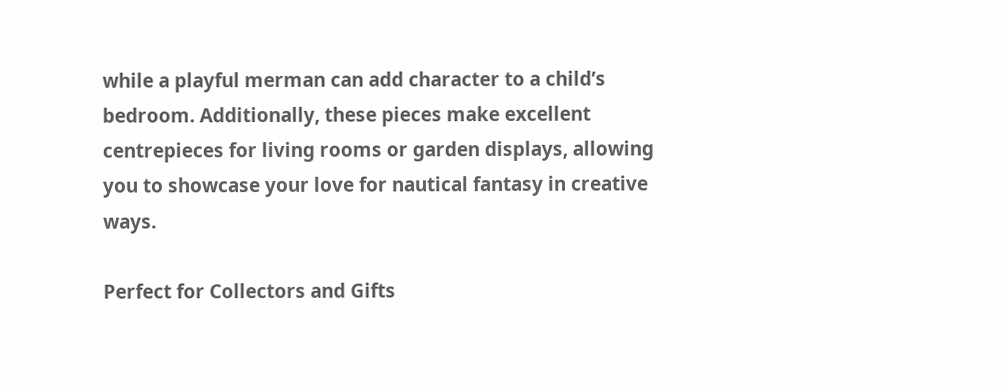while a playful merman can add character to a child’s bedroom. Additionally, these pieces make excellent centrepieces for living rooms or garden displays, allowing you to showcase your love for nautical fantasy in creative ways.

Perfect for Collectors and Gifts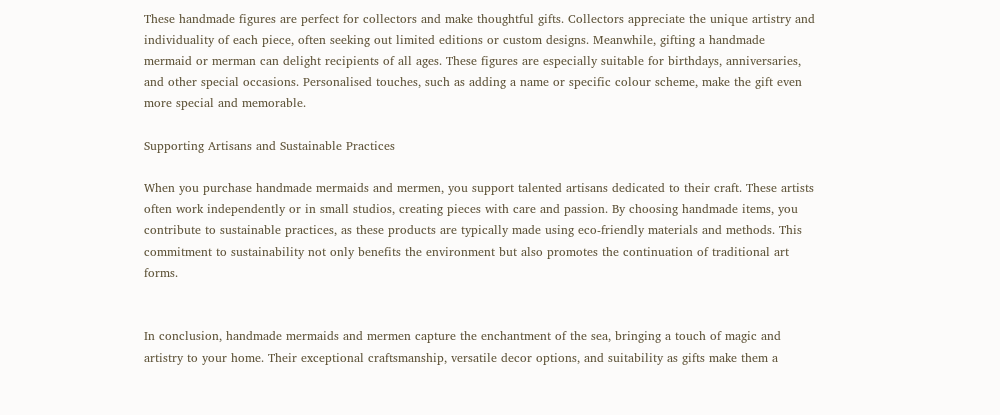These handmade figures are perfect for collectors and make thoughtful gifts. Collectors appreciate the unique artistry and individuality of each piece, often seeking out limited editions or custom designs. Meanwhile, gifting a handmade mermaid or merman can delight recipients of all ages. These figures are especially suitable for birthdays, anniversaries, and other special occasions. Personalised touches, such as adding a name or specific colour scheme, make the gift even more special and memorable.

Supporting Artisans and Sustainable Practices

When you purchase handmade mermaids and mermen, you support talented artisans dedicated to their craft. These artists often work independently or in small studios, creating pieces with care and passion. By choosing handmade items, you contribute to sustainable practices, as these products are typically made using eco-friendly materials and methods. This commitment to sustainability not only benefits the environment but also promotes the continuation of traditional art forms.


In conclusion, handmade mermaids and mermen capture the enchantment of the sea, bringing a touch of magic and artistry to your home. Their exceptional craftsmanship, versatile decor options, and suitability as gifts make them a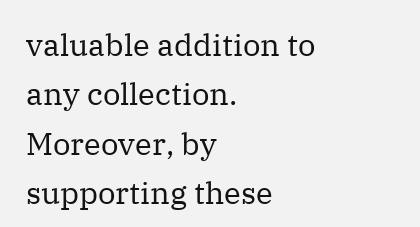valuable addition to any collection. Moreover, by supporting these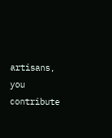artisans, you contribute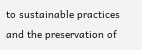to sustainable practices and the preservation of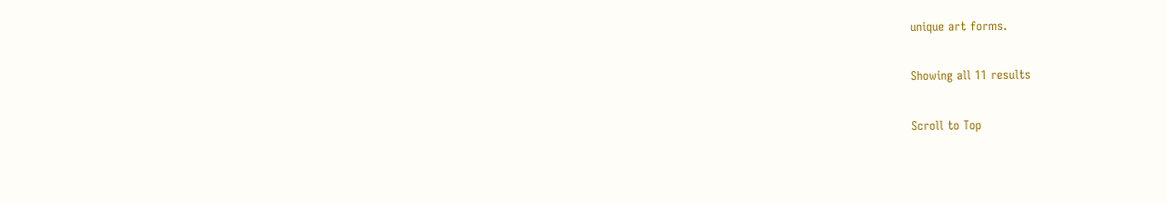unique art forms.

Showing all 11 results

Scroll to Top